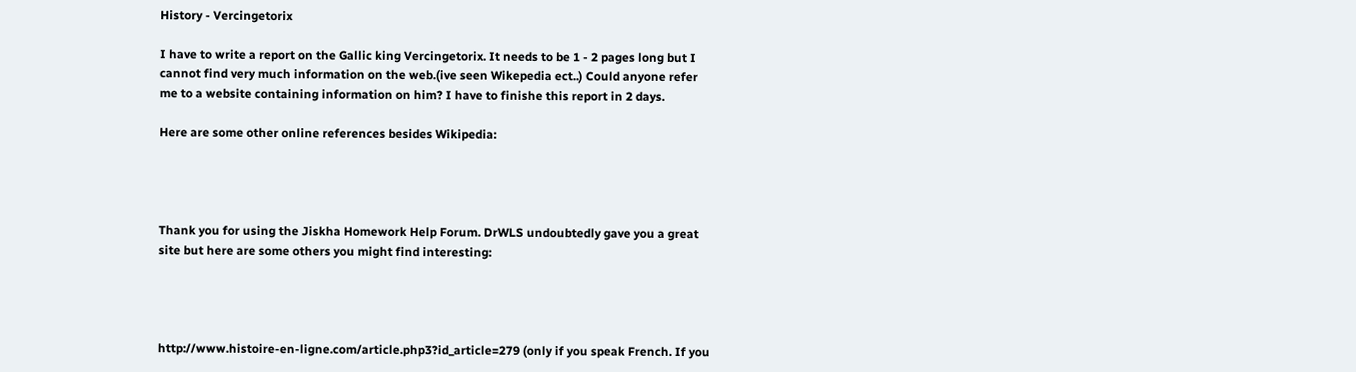History - Vercingetorix

I have to write a report on the Gallic king Vercingetorix. It needs to be 1 - 2 pages long but I cannot find very much information on the web.(ive seen Wikepedia ect..) Could anyone refer me to a website containing information on him? I have to finishe this report in 2 days.

Here are some other online references besides Wikipedia:




Thank you for using the Jiskha Homework Help Forum. DrWLS undoubtedly gave you a great site but here are some others you might find interesting:




http://www.histoire-en-ligne.com/article.php3?id_article=279 (only if you speak French. If you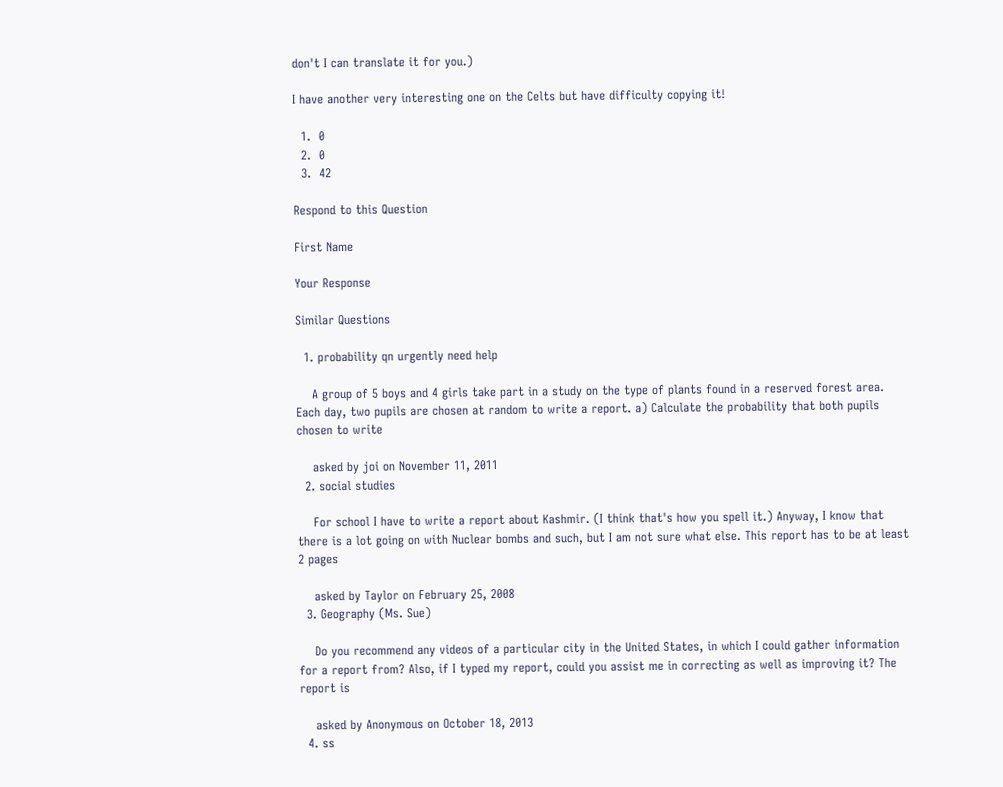don't I can translate it for you.)

I have another very interesting one on the Celts but have difficulty copying it!

  1.  0
  2.  0
  3.  42

Respond to this Question

First Name

Your Response

Similar Questions

  1. probability qn urgently need help

    A group of 5 boys and 4 girls take part in a study on the type of plants found in a reserved forest area. Each day, two pupils are chosen at random to write a report. a) Calculate the probability that both pupils chosen to write

    asked by joi on November 11, 2011
  2. social studies

    For school I have to write a report about Kashmir. (I think that's how you spell it.) Anyway, I know that there is a lot going on with Nuclear bombs and such, but I am not sure what else. This report has to be at least 2 pages

    asked by Taylor on February 25, 2008
  3. Geography (Ms. Sue)

    Do you recommend any videos of a particular city in the United States, in which I could gather information for a report from? Also, if I typed my report, could you assist me in correcting as well as improving it? The report is

    asked by Anonymous on October 18, 2013
  4. ss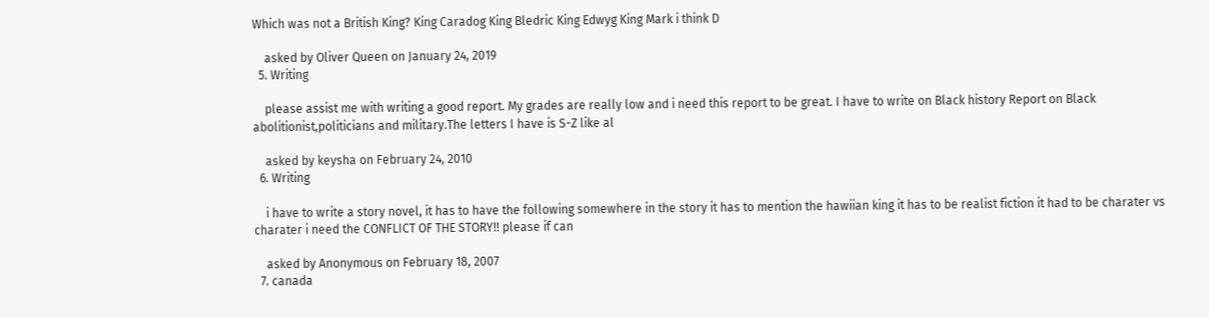Which was not a British King? King Caradog King Bledric King Edwyg King Mark i think D

    asked by Oliver Queen on January 24, 2019
  5. Writing

    please assist me with writing a good report. My grades are really low and i need this report to be great. I have to write on Black history Report on Black abolitionist,politicians and military.The letters I have is S-Z like al

    asked by keysha on February 24, 2010
  6. Writing

    i have to write a story novel, it has to have the following somewhere in the story it has to mention the hawiian king it has to be realist fiction it had to be charater vs charater i need the CONFLICT OF THE STORY!! please if can

    asked by Anonymous on February 18, 2007
  7. canada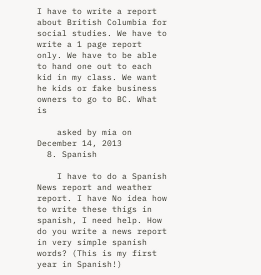I have to write a report about British Columbia for social studies. We have to write a 1 page report only. We have to be able to hand one out to each kid in my class. We want he kids or fake business owners to go to BC. What is

    asked by mia on December 14, 2013
  8. Spanish

    I have to do a Spanish News report and weather report. I have No idea how to write these thigs in spanish, I need help. How do you write a news report in very simple spanish words? (This is my first year in Spanish!)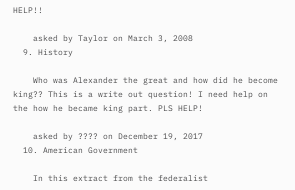HELP!!

    asked by Taylor on March 3, 2008
  9. History

    Who was Alexander the great and how did he become king?? This is a write out question! I need help on the how he became king part. PLS HELP!

    asked by ???? on December 19, 2017
  10. American Government

    In this extract from the federalist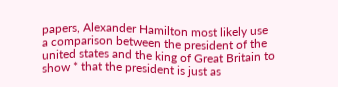papers, Alexander Hamilton most likely use a comparison between the president of the united states and the king of Great Britain to show * that the president is just as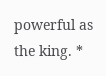powerful as the king. *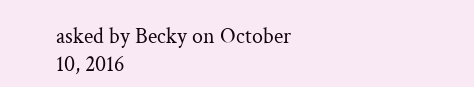asked by Becky on October 10, 2016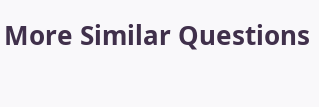More Similar Questions